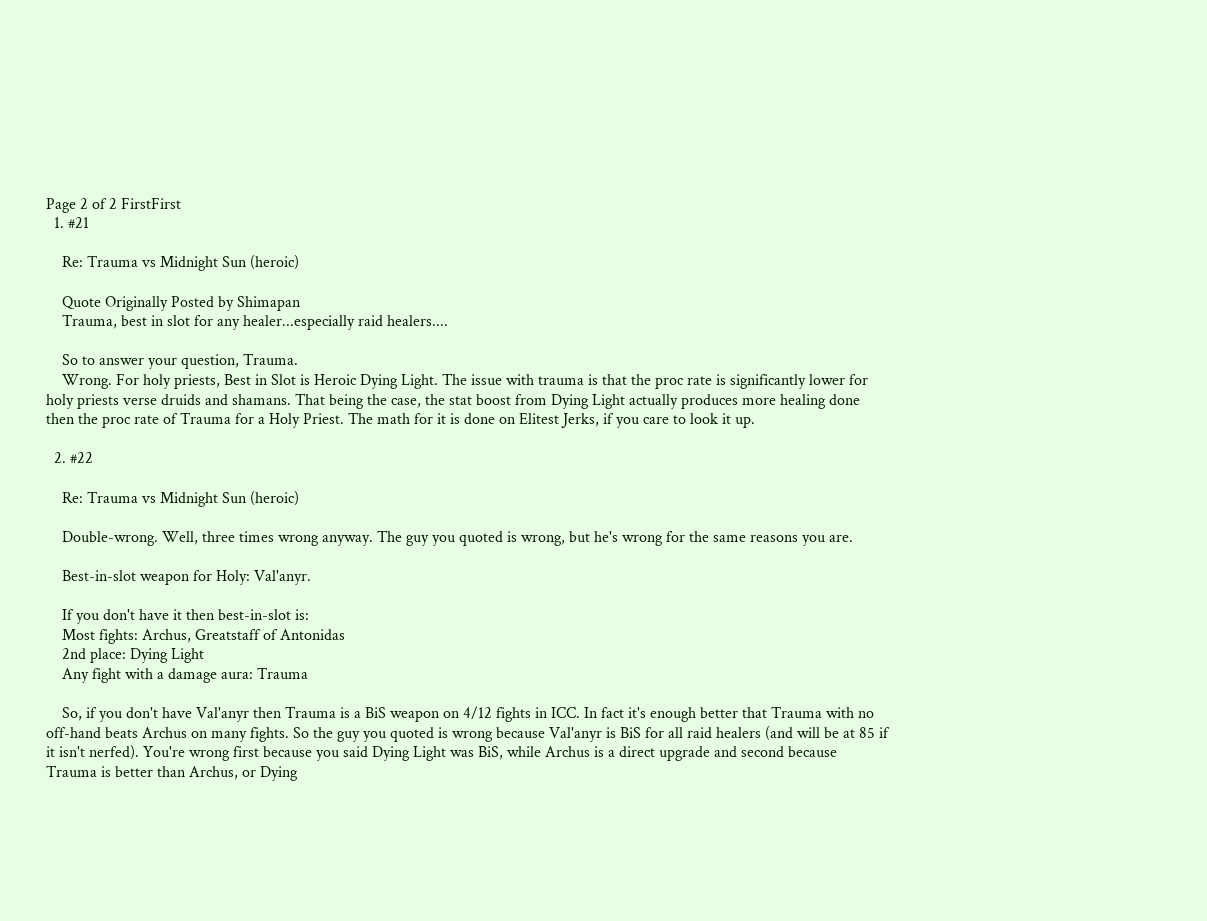Page 2 of 2 FirstFirst
  1. #21

    Re: Trauma vs Midnight Sun (heroic)

    Quote Originally Posted by Shimapan
    Trauma, best in slot for any healer...especially raid healers....

    So to answer your question, Trauma.
    Wrong. For holy priests, Best in Slot is Heroic Dying Light. The issue with trauma is that the proc rate is significantly lower for holy priests verse druids and shamans. That being the case, the stat boost from Dying Light actually produces more healing done then the proc rate of Trauma for a Holy Priest. The math for it is done on Elitest Jerks, if you care to look it up.

  2. #22

    Re: Trauma vs Midnight Sun (heroic)

    Double-wrong. Well, three times wrong anyway. The guy you quoted is wrong, but he's wrong for the same reasons you are.

    Best-in-slot weapon for Holy: Val'anyr.

    If you don't have it then best-in-slot is:
    Most fights: Archus, Greatstaff of Antonidas
    2nd place: Dying Light
    Any fight with a damage aura: Trauma

    So, if you don't have Val'anyr then Trauma is a BiS weapon on 4/12 fights in ICC. In fact it's enough better that Trauma with no off-hand beats Archus on many fights. So the guy you quoted is wrong because Val'anyr is BiS for all raid healers (and will be at 85 if it isn't nerfed). You're wrong first because you said Dying Light was BiS, while Archus is a direct upgrade and second because Trauma is better than Archus, or Dying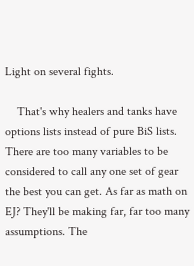Light on several fights.

    That's why healers and tanks have options lists instead of pure BiS lists. There are too many variables to be considered to call any one set of gear the best you can get. As far as math on EJ? They'll be making far, far too many assumptions. The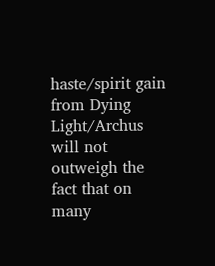haste/spirit gain from Dying Light/Archus will not outweigh the fact that on many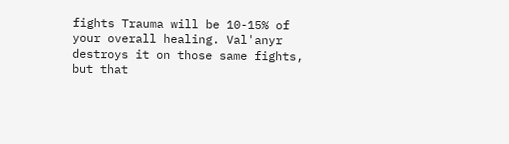fights Trauma will be 10-15% of your overall healing. Val'anyr destroys it on those same fights, but that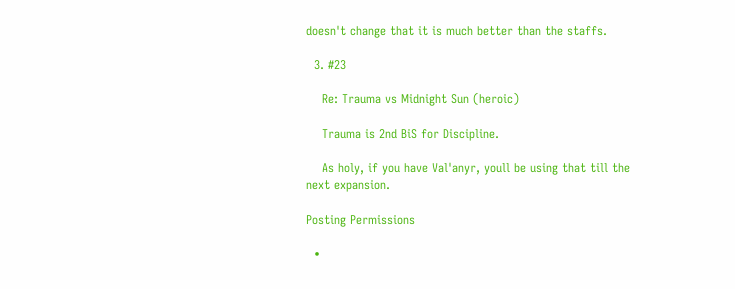doesn't change that it is much better than the staffs.

  3. #23

    Re: Trauma vs Midnight Sun (heroic)

    Trauma is 2nd BiS for Discipline.

    As holy, if you have Val'anyr, youll be using that till the next expansion.

Posting Permissions

  •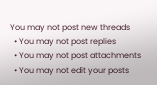You may not post new threads
  • You may not post replies
  • You may not post attachments
  • You may not edit your posts